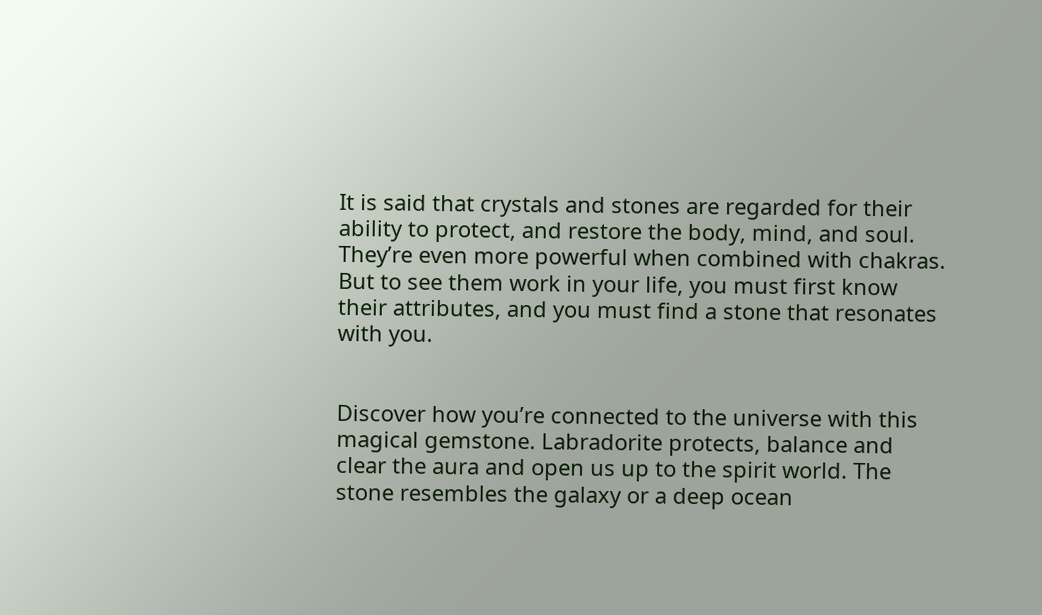It is said that crystals and stones are regarded for their ability to protect, and restore the body, mind, and soul. They’re even more powerful when combined with chakras. But to see them work in your life, you must first know their attributes, and you must find a stone that resonates with you.


Discover how you’re connected to the universe with this magical gemstone. Labradorite protects, balance and clear the aura and open us up to the spirit world. The stone resembles the galaxy or a deep ocean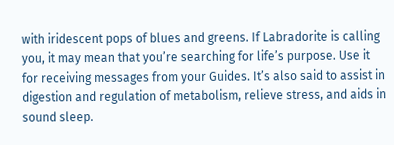with iridescent pops of blues and greens. If Labradorite is calling you, it may mean that you’re searching for life’s purpose. Use it for receiving messages from your Guides. It’s also said to assist in digestion and regulation of metabolism, relieve stress, and aids in sound sleep.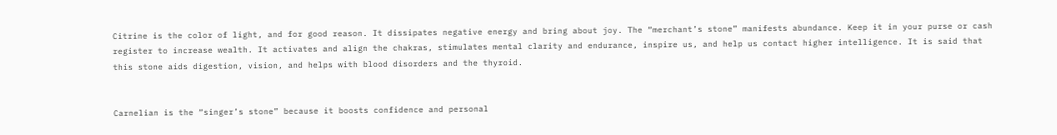Citrine is the color of light, and for good reason. It dissipates negative energy and bring about joy. The “merchant’s stone” manifests abundance. Keep it in your purse or cash register to increase wealth. It activates and align the chakras, stimulates mental clarity and endurance, inspire us, and help us contact higher intelligence. It is said that this stone aids digestion, vision, and helps with blood disorders and the thyroid.


Carnelian is the “singer’s stone” because it boosts confidence and personal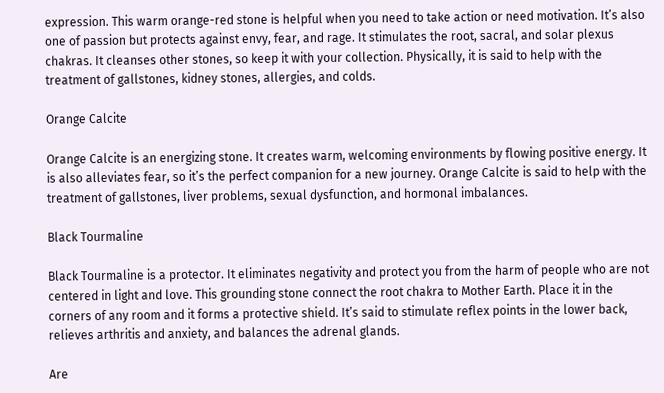expression. This warm orange-red stone is helpful when you need to take action or need motivation. It’s also one of passion but protects against envy, fear, and rage. It stimulates the root, sacral, and solar plexus chakras. It cleanses other stones, so keep it with your collection. Physically, it is said to help with the treatment of gallstones, kidney stones, allergies, and colds.

Orange Calcite

Orange Calcite is an energizing stone. It creates warm, welcoming environments by flowing positive energy. It is also alleviates fear, so it’s the perfect companion for a new journey. Orange Calcite is said to help with the treatment of gallstones, liver problems, sexual dysfunction, and hormonal imbalances.

Black Tourmaline

Black Tourmaline is a protector. It eliminates negativity and protect you from the harm of people who are not centered in light and love. This grounding stone connect the root chakra to Mother Earth. Place it in the corners of any room and it forms a protective shield. It’s said to stimulate reflex points in the lower back, relieves arthritis and anxiety, and balances the adrenal glands.

Are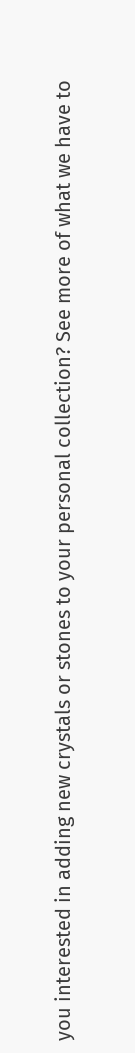you interested in adding new crystals or stones to your personal collection? See more of what we have to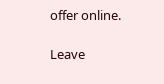offer online.

Leave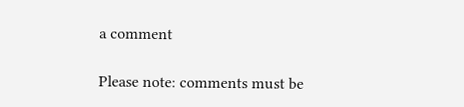a comment

Please note: comments must be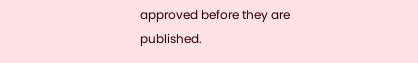approved before they are published.